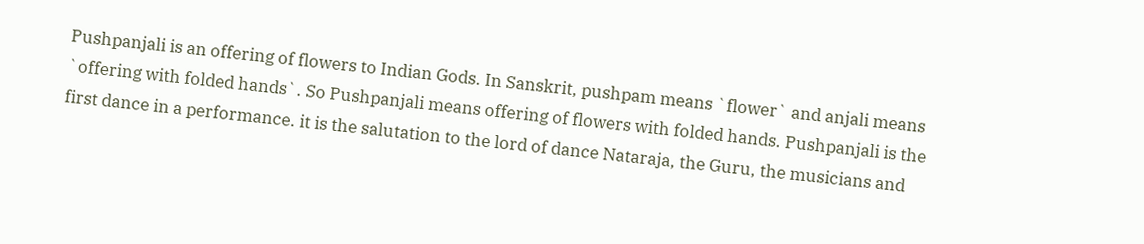Pushpanjali is an offering of flowers to Indian Gods. In Sanskrit, pushpam means `flower` and anjali means `offering with folded hands`. So Pushpanjali means offering of flowers with folded hands. Pushpanjali is the first dance in a performance. it is the salutation to the lord of dance Nataraja, the Guru, the musicians and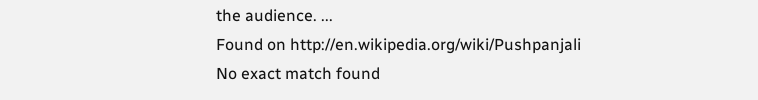the audience. ...
Found on http://en.wikipedia.org/wiki/Pushpanjali
No exact match found